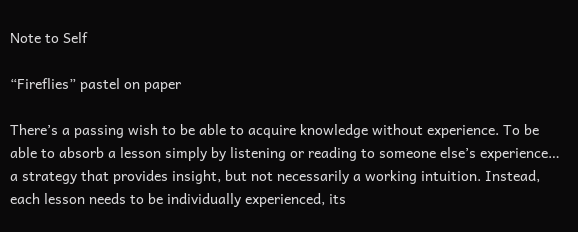Note to Self

“Fireflies” pastel on paper

There’s a passing wish to be able to acquire knowledge without experience. To be able to absorb a lesson simply by listening or reading to someone else’s experience… a strategy that provides insight, but not necessarily a working intuition. Instead, each lesson needs to be individually experienced, its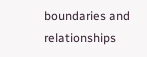boundaries and relationships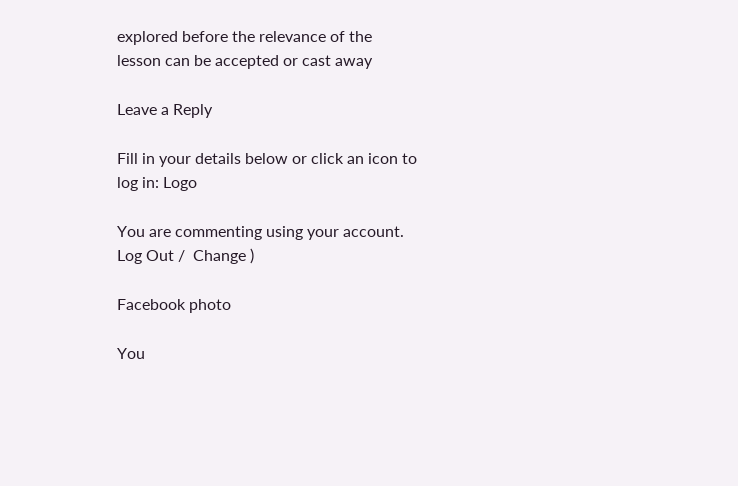explored before the relevance of the lesson can be accepted or cast away

Leave a Reply

Fill in your details below or click an icon to log in: Logo

You are commenting using your account. Log Out /  Change )

Facebook photo

You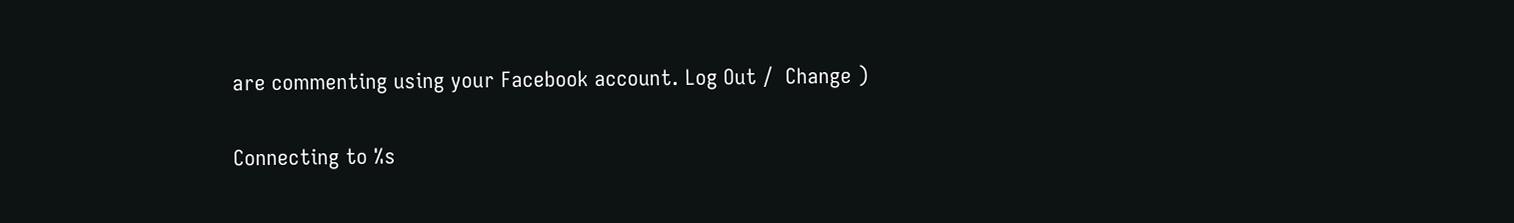are commenting using your Facebook account. Log Out /  Change )

Connecting to %s